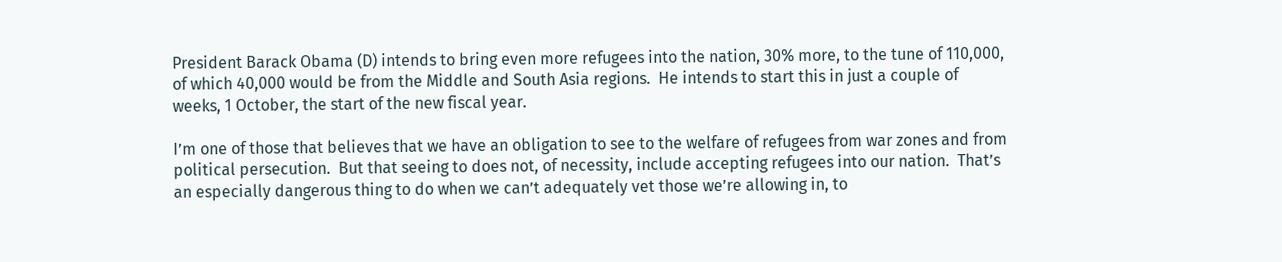President Barack Obama (D) intends to bring even more refugees into the nation, 30% more, to the tune of 110,000, of which 40,000 would be from the Middle and South Asia regions.  He intends to start this in just a couple of weeks, 1 October, the start of the new fiscal year.

I’m one of those that believes that we have an obligation to see to the welfare of refugees from war zones and from political persecution.  But that seeing to does not, of necessity, include accepting refugees into our nation.  That’s an especially dangerous thing to do when we can’t adequately vet those we’re allowing in, to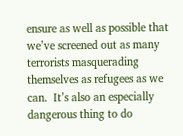ensure as well as possible that we’ve screened out as many terrorists masquerading themselves as refugees as we can.  It’s also an especially dangerous thing to do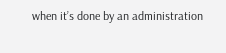when it’s done by an administration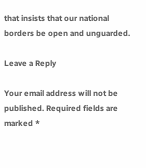that insists that our national borders be open and unguarded.

Leave a Reply

Your email address will not be published. Required fields are marked *